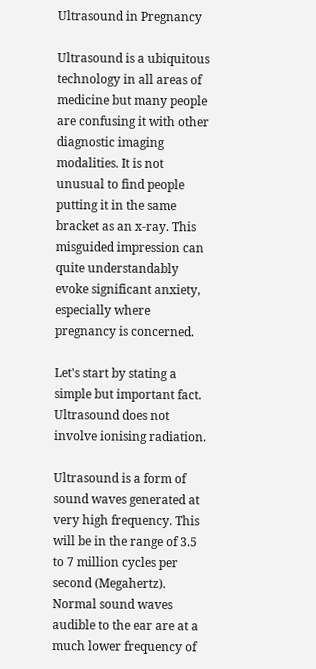Ultrasound in Pregnancy

Ultrasound is a ubiquitous technology in all areas of medicine but many people are confusing it with other diagnostic imaging modalities. It is not unusual to find people putting it in the same bracket as an x-ray. This misguided impression can quite understandably evoke significant anxiety, especially where pregnancy is concerned.

Let's start by stating a simple but important fact. Ultrasound does not involve ionising radiation.

Ultrasound is a form of sound waves generated at very high frequency. This will be in the range of 3.5 to 7 million cycles per second (Megahertz). Normal sound waves audible to the ear are at a much lower frequency of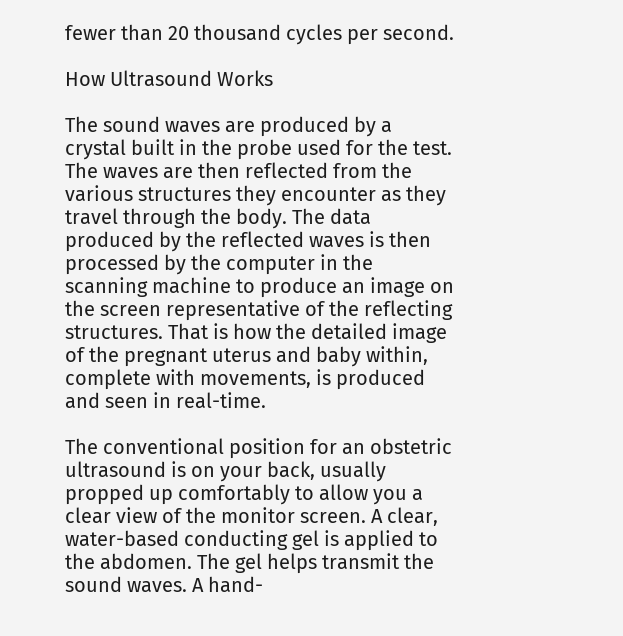fewer than 20 thousand cycles per second.

How Ultrasound Works

The sound waves are produced by a crystal built in the probe used for the test. The waves are then reflected from the various structures they encounter as they travel through the body. The data produced by the reflected waves is then processed by the computer in the scanning machine to produce an image on the screen representative of the reflecting structures. That is how the detailed image of the pregnant uterus and baby within, complete with movements, is produced and seen in real-time.

The conventional position for an obstetric ultrasound is on your back, usually propped up comfortably to allow you a clear view of the monitor screen. A clear, water-based conducting gel is applied to the abdomen. The gel helps transmit the sound waves. A hand-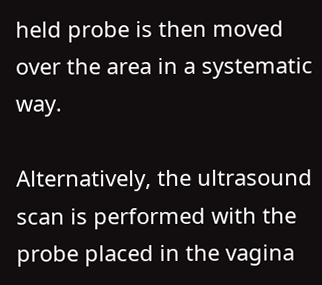held probe is then moved over the area in a systematic way.

Alternatively, the ultrasound scan is performed with the probe placed in the vagina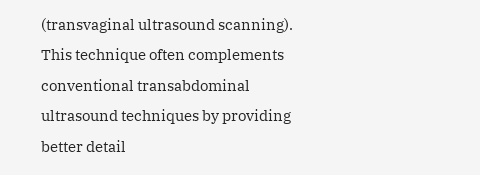(transvaginal ultrasound scanning). This technique often complements conventional transabdominal ultrasound techniques by providing better detail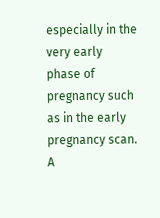especially in the very early phase of pregnancy such as in the early pregnancy scan. A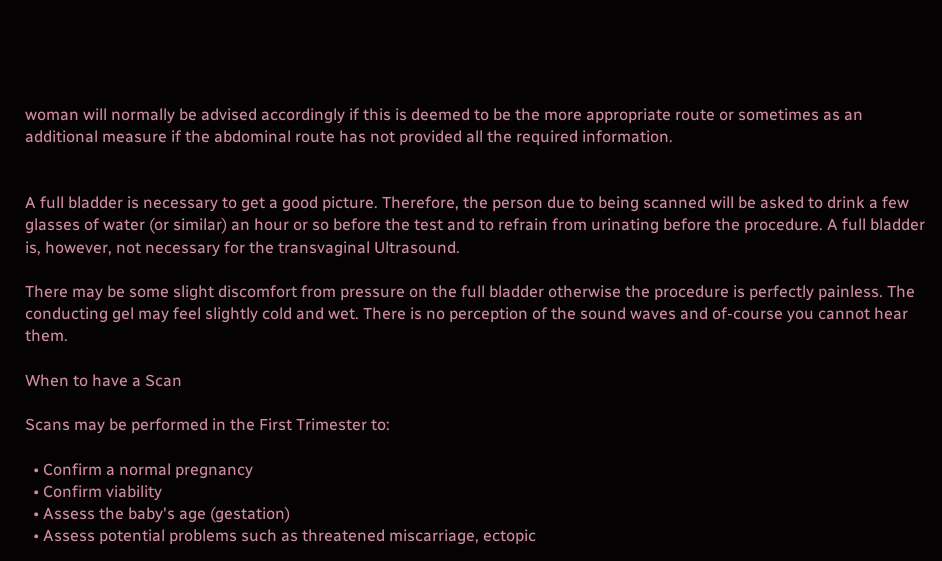woman will normally be advised accordingly if this is deemed to be the more appropriate route or sometimes as an additional measure if the abdominal route has not provided all the required information.


A full bladder is necessary to get a good picture. Therefore, the person due to being scanned will be asked to drink a few glasses of water (or similar) an hour or so before the test and to refrain from urinating before the procedure. A full bladder is, however, not necessary for the transvaginal Ultrasound.

There may be some slight discomfort from pressure on the full bladder otherwise the procedure is perfectly painless. The conducting gel may feel slightly cold and wet. There is no perception of the sound waves and of-course you cannot hear them.

When to have a Scan

Scans may be performed in the First Trimester to:

  • Confirm a normal pregnancy
  • Confirm viability
  • Assess the baby's age (gestation)
  • Assess potential problems such as threatened miscarriage, ectopic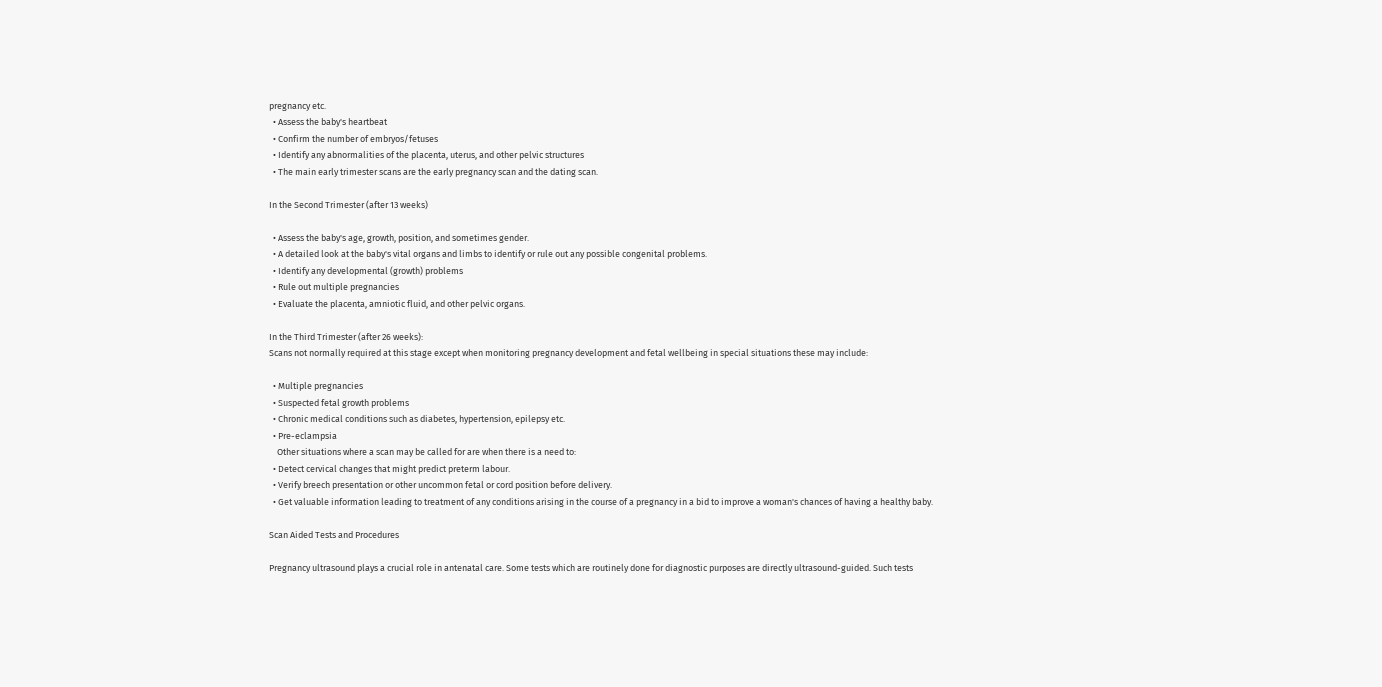pregnancy etc.
  • Assess the baby's heartbeat
  • Confirm the number of embryos/fetuses
  • Identify any abnormalities of the placenta, uterus, and other pelvic structures
  • The main early trimester scans are the early pregnancy scan and the dating scan.

In the Second Trimester (after 13 weeks)

  • Assess the baby's age, growth, position, and sometimes gender.
  • A detailed look at the baby's vital organs and limbs to identify or rule out any possible congenital problems.
  • Identify any developmental (growth) problems
  • Rule out multiple pregnancies
  • Evaluate the placenta, amniotic fluid, and other pelvic organs.

In the Third Trimester (after 26 weeks):
Scans not normally required at this stage except when monitoring pregnancy development and fetal wellbeing in special situations these may include:

  • Multiple pregnancies
  • Suspected fetal growth problems
  • Chronic medical conditions such as diabetes, hypertension, epilepsy etc.
  • Pre-eclampsia
    Other situations where a scan may be called for are when there is a need to:
  • Detect cervical changes that might predict preterm labour.
  • Verify breech presentation or other uncommon fetal or cord position before delivery.
  • Get valuable information leading to treatment of any conditions arising in the course of a pregnancy in a bid to improve a woman's chances of having a healthy baby.

Scan Aided Tests and Procedures

Pregnancy ultrasound plays a crucial role in antenatal care. Some tests which are routinely done for diagnostic purposes are directly ultrasound-guided. Such tests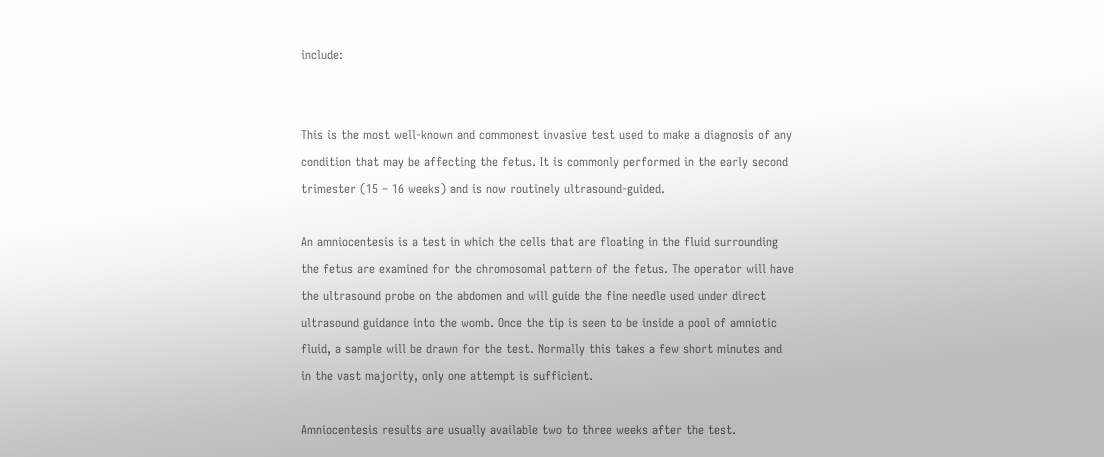include:


This is the most well-known and commonest invasive test used to make a diagnosis of any condition that may be affecting the fetus. It is commonly performed in the early second trimester (15 – 16 weeks) and is now routinely ultrasound-guided.

An amniocentesis is a test in which the cells that are floating in the fluid surrounding the fetus are examined for the chromosomal pattern of the fetus. The operator will have the ultrasound probe on the abdomen and will guide the fine needle used under direct ultrasound guidance into the womb. Once the tip is seen to be inside a pool of amniotic fluid, a sample will be drawn for the test. Normally this takes a few short minutes and in the vast majority, only one attempt is sufficient.

Amniocentesis results are usually available two to three weeks after the test.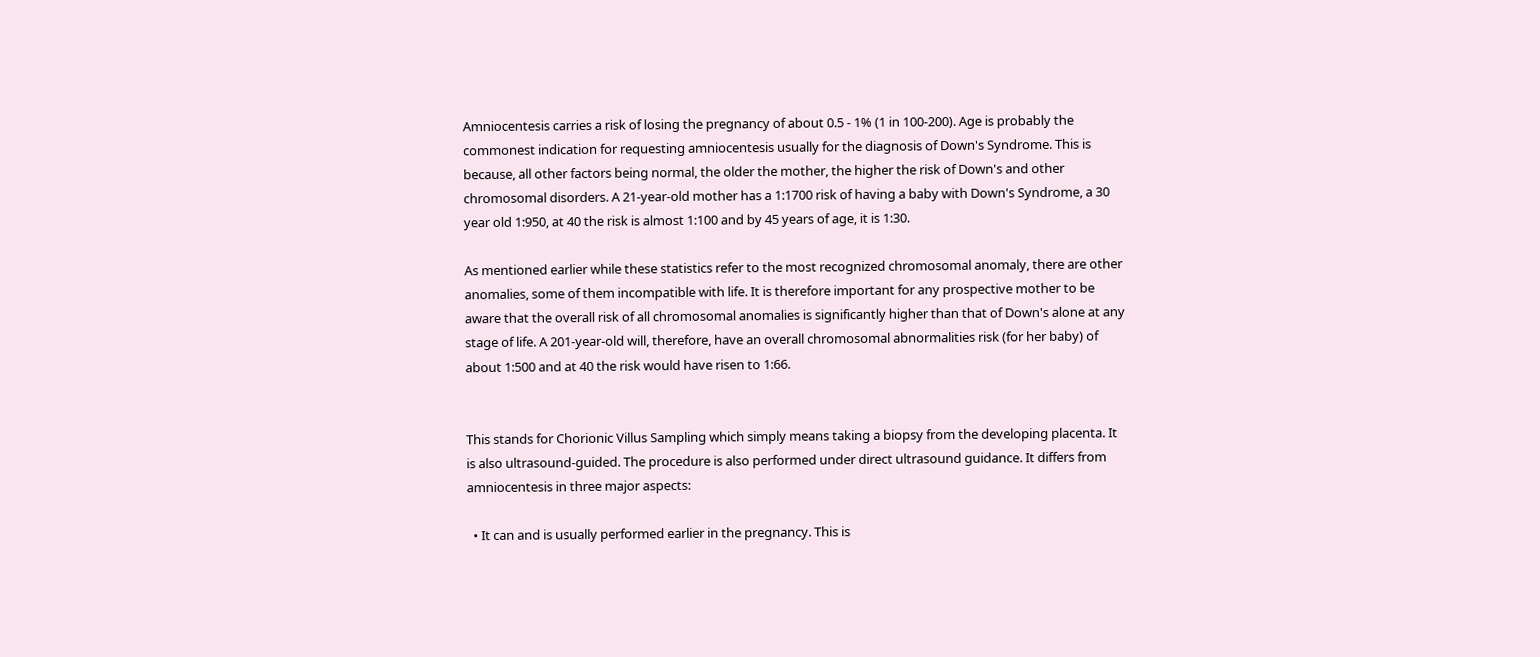Amniocentesis carries a risk of losing the pregnancy of about 0.5 - 1% (1 in 100-200). Age is probably the commonest indication for requesting amniocentesis usually for the diagnosis of Down's Syndrome. This is because, all other factors being normal, the older the mother, the higher the risk of Down's and other chromosomal disorders. A 21-year-old mother has a 1:1700 risk of having a baby with Down's Syndrome, a 30 year old 1:950, at 40 the risk is almost 1:100 and by 45 years of age, it is 1:30.

As mentioned earlier while these statistics refer to the most recognized chromosomal anomaly, there are other anomalies, some of them incompatible with life. It is therefore important for any prospective mother to be aware that the overall risk of all chromosomal anomalies is significantly higher than that of Down's alone at any stage of life. A 201-year-old will, therefore, have an overall chromosomal abnormalities risk (for her baby) of about 1:500 and at 40 the risk would have risen to 1:66.


This stands for Chorionic Villus Sampling which simply means taking a biopsy from the developing placenta. It is also ultrasound-guided. The procedure is also performed under direct ultrasound guidance. It differs from amniocentesis in three major aspects:

  • It can and is usually performed earlier in the pregnancy. This is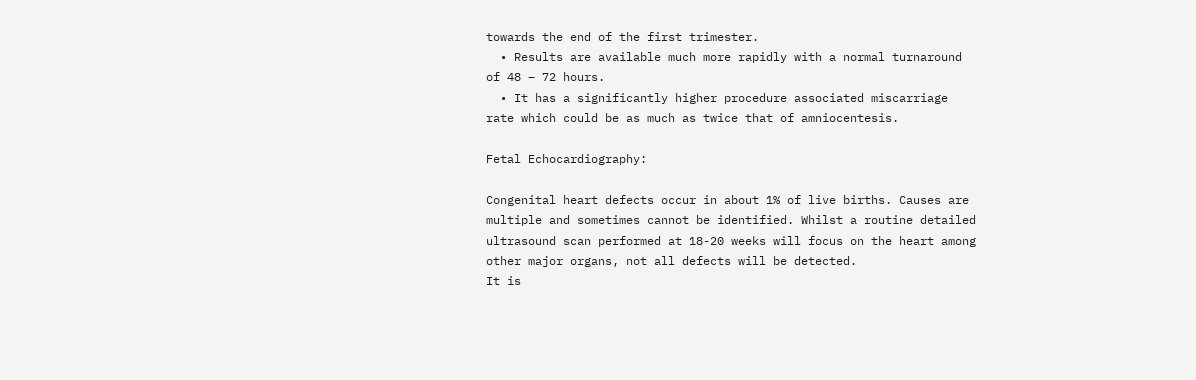towards the end of the first trimester.
  • Results are available much more rapidly with a normal turnaround of 48 – 72 hours.
  • It has a significantly higher procedure associated miscarriage rate which could be as much as twice that of amniocentesis.

Fetal Echocardiography:

Congenital heart defects occur in about 1% of live births. Causes are multiple and sometimes cannot be identified. Whilst a routine detailed ultrasound scan performed at 18-20 weeks will focus on the heart among other major organs, not all defects will be detected.
It is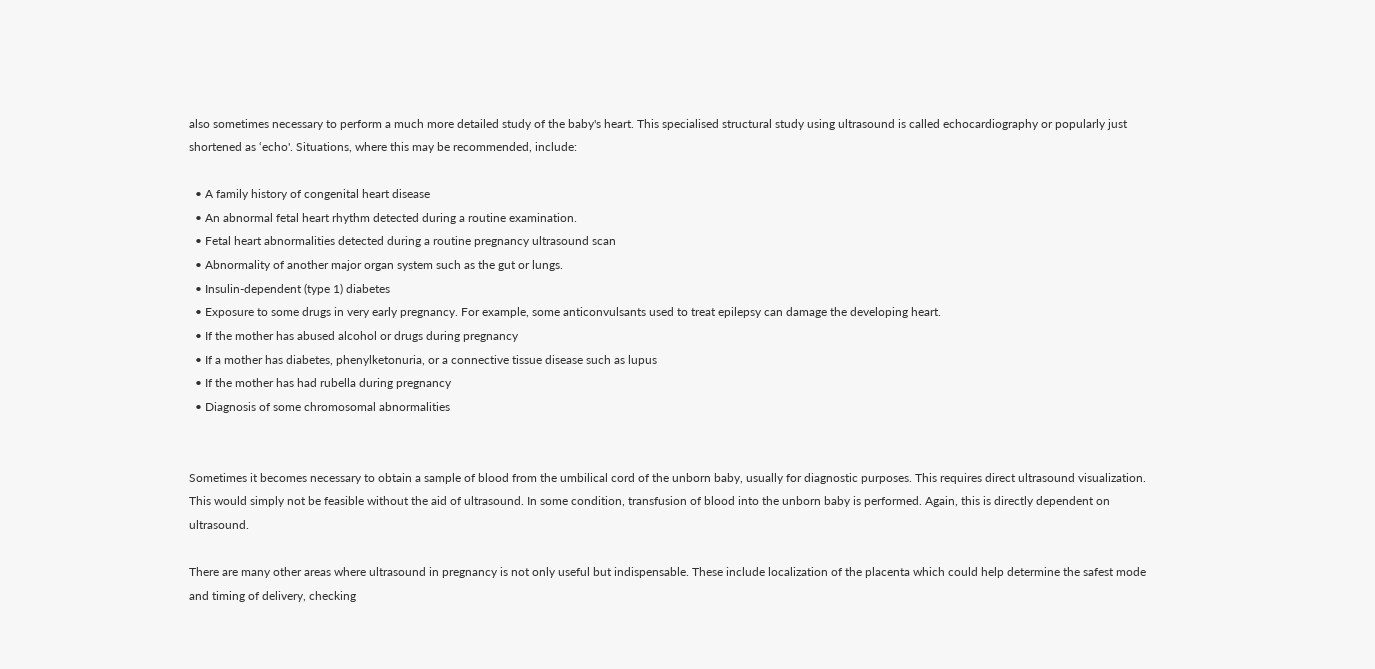also sometimes necessary to perform a much more detailed study of the baby's heart. This specialised structural study using ultrasound is called echocardiography or popularly just shortened as ‘echo'. Situations, where this may be recommended, include:

  • A family history of congenital heart disease
  • An abnormal fetal heart rhythm detected during a routine examination.
  • Fetal heart abnormalities detected during a routine pregnancy ultrasound scan
  • Abnormality of another major organ system such as the gut or lungs.
  • Insulin-dependent (type 1) diabetes
  • Exposure to some drugs in very early pregnancy. For example, some anticonvulsants used to treat epilepsy can damage the developing heart.
  • If the mother has abused alcohol or drugs during pregnancy
  • If a mother has diabetes, phenylketonuria, or a connective tissue disease such as lupus
  • If the mother has had rubella during pregnancy
  • Diagnosis of some chromosomal abnormalities


Sometimes it becomes necessary to obtain a sample of blood from the umbilical cord of the unborn baby, usually for diagnostic purposes. This requires direct ultrasound visualization. This would simply not be feasible without the aid of ultrasound. In some condition, transfusion of blood into the unborn baby is performed. Again, this is directly dependent on ultrasound.

There are many other areas where ultrasound in pregnancy is not only useful but indispensable. These include localization of the placenta which could help determine the safest mode and timing of delivery, checking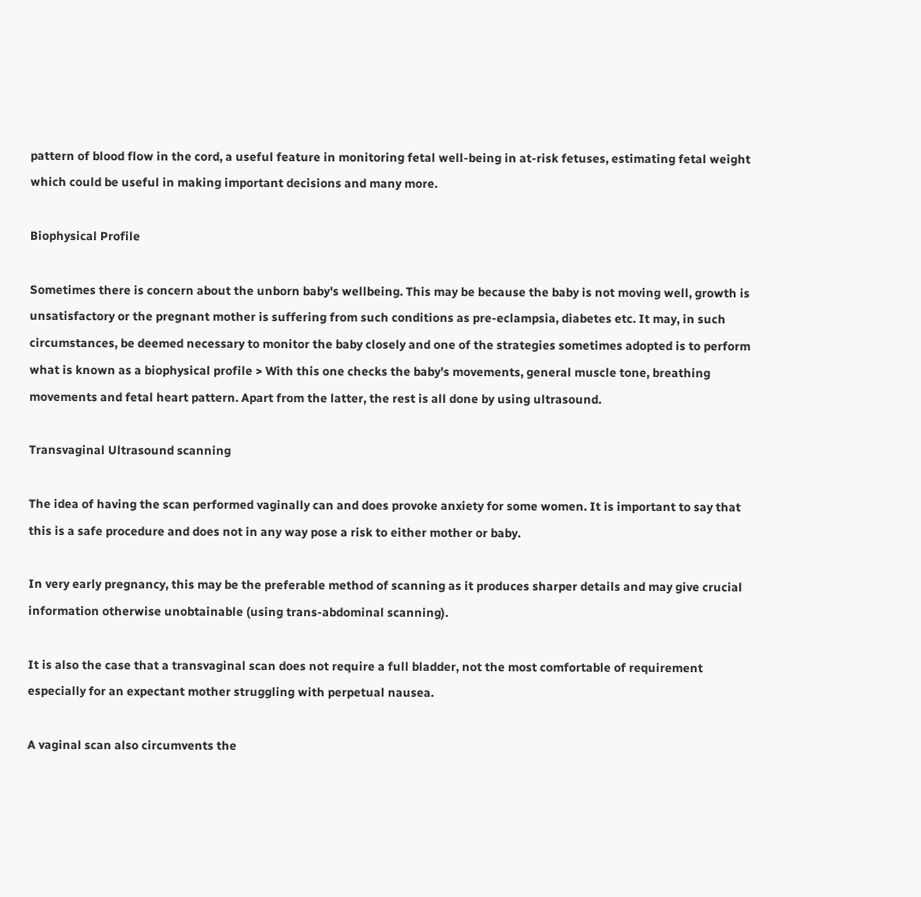pattern of blood flow in the cord, a useful feature in monitoring fetal well-being in at-risk fetuses, estimating fetal weight which could be useful in making important decisions and many more.

Biophysical Profile

Sometimes there is concern about the unborn baby's wellbeing. This may be because the baby is not moving well, growth is unsatisfactory or the pregnant mother is suffering from such conditions as pre-eclampsia, diabetes etc. It may, in such circumstances, be deemed necessary to monitor the baby closely and one of the strategies sometimes adopted is to perform what is known as a biophysical profile > With this one checks the baby's movements, general muscle tone, breathing movements and fetal heart pattern. Apart from the latter, the rest is all done by using ultrasound.

Transvaginal Ultrasound scanning

The idea of having the scan performed vaginally can and does provoke anxiety for some women. It is important to say that this is a safe procedure and does not in any way pose a risk to either mother or baby.

In very early pregnancy, this may be the preferable method of scanning as it produces sharper details and may give crucial information otherwise unobtainable (using trans-abdominal scanning).

It is also the case that a transvaginal scan does not require a full bladder, not the most comfortable of requirement especially for an expectant mother struggling with perpetual nausea.

A vaginal scan also circumvents the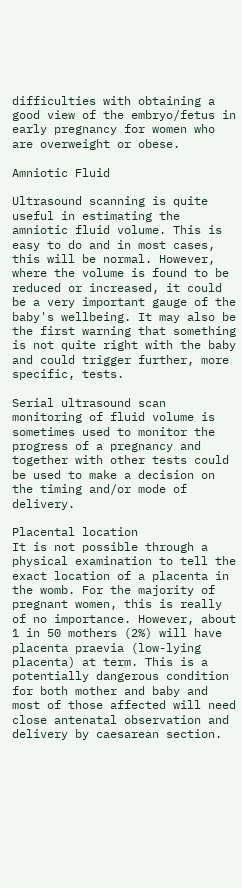difficulties with obtaining a good view of the embryo/fetus in early pregnancy for women who are overweight or obese.

Amniotic Fluid

Ultrasound scanning is quite useful in estimating the amniotic fluid volume. This is easy to do and in most cases, this will be normal. However, where the volume is found to be reduced or increased, it could be a very important gauge of the baby's wellbeing. It may also be the first warning that something is not quite right with the baby and could trigger further, more specific, tests.

Serial ultrasound scan monitoring of fluid volume is sometimes used to monitor the progress of a pregnancy and together with other tests could be used to make a decision on the timing and/or mode of delivery.

Placental location
It is not possible through a physical examination to tell the exact location of a placenta in the womb. For the majority of pregnant women, this is really of no importance. However, about 1 in 50 mothers (2%) will have placenta praevia (low-lying placenta) at term. This is a potentially dangerous condition for both mother and baby and most of those affected will need close antenatal observation and delivery by caesarean section.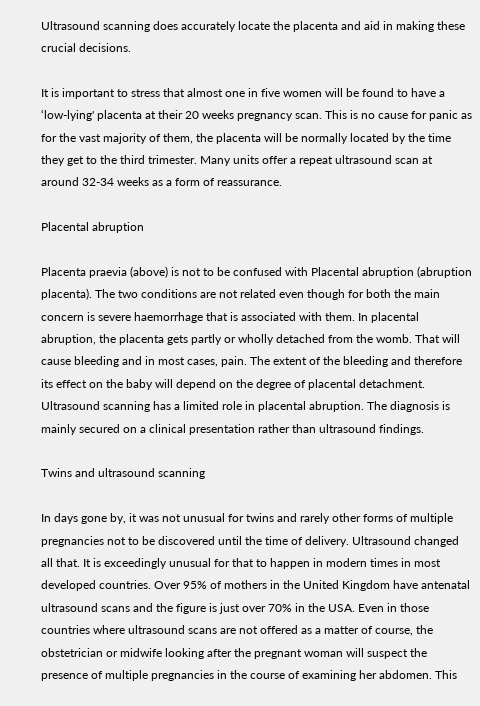Ultrasound scanning does accurately locate the placenta and aid in making these crucial decisions.

It is important to stress that almost one in five women will be found to have a ‘low-lying' placenta at their 20 weeks pregnancy scan. This is no cause for panic as for the vast majority of them, the placenta will be normally located by the time they get to the third trimester. Many units offer a repeat ultrasound scan at around 32-34 weeks as a form of reassurance.

Placental abruption

Placenta praevia (above) is not to be confused with Placental abruption (abruption placenta). The two conditions are not related even though for both the main concern is severe haemorrhage that is associated with them. In placental abruption, the placenta gets partly or wholly detached from the womb. That will cause bleeding and in most cases, pain. The extent of the bleeding and therefore its effect on the baby will depend on the degree of placental detachment. Ultrasound scanning has a limited role in placental abruption. The diagnosis is mainly secured on a clinical presentation rather than ultrasound findings.

Twins and ultrasound scanning

In days gone by, it was not unusual for twins and rarely other forms of multiple pregnancies not to be discovered until the time of delivery. Ultrasound changed all that. It is exceedingly unusual for that to happen in modern times in most developed countries. Over 95% of mothers in the United Kingdom have antenatal ultrasound scans and the figure is just over 70% in the USA. Even in those countries where ultrasound scans are not offered as a matter of course, the obstetrician or midwife looking after the pregnant woman will suspect the presence of multiple pregnancies in the course of examining her abdomen. This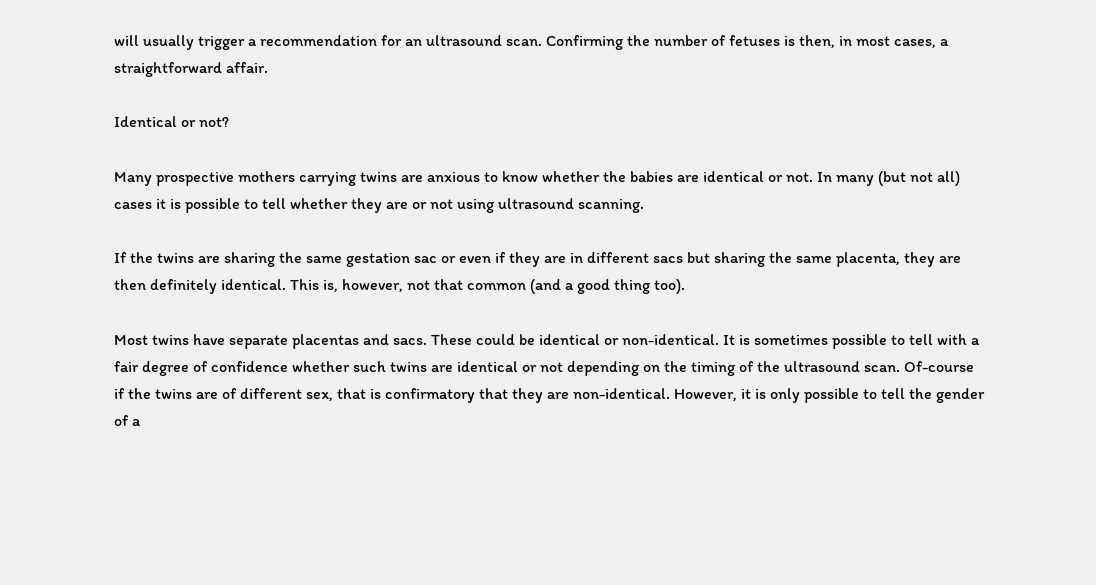will usually trigger a recommendation for an ultrasound scan. Confirming the number of fetuses is then, in most cases, a straightforward affair.

Identical or not?

Many prospective mothers carrying twins are anxious to know whether the babies are identical or not. In many (but not all) cases it is possible to tell whether they are or not using ultrasound scanning.

If the twins are sharing the same gestation sac or even if they are in different sacs but sharing the same placenta, they are then definitely identical. This is, however, not that common (and a good thing too).

Most twins have separate placentas and sacs. These could be identical or non-identical. It is sometimes possible to tell with a fair degree of confidence whether such twins are identical or not depending on the timing of the ultrasound scan. Of-course if the twins are of different sex, that is confirmatory that they are non-identical. However, it is only possible to tell the gender of a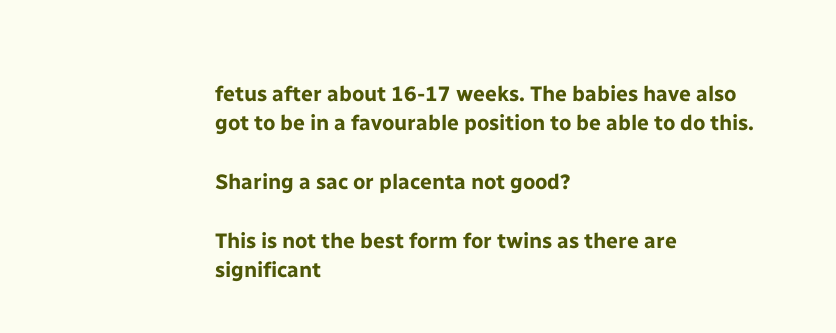fetus after about 16-17 weeks. The babies have also got to be in a favourable position to be able to do this.

Sharing a sac or placenta not good?

This is not the best form for twins as there are significant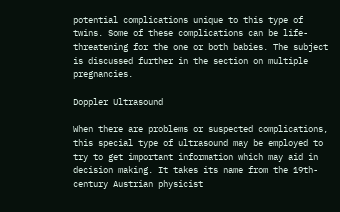potential complications unique to this type of twins. Some of these complications can be life-threatening for the one or both babies. The subject is discussed further in the section on multiple pregnancies.

Doppler Ultrasound

When there are problems or suspected complications, this special type of ultrasound may be employed to try to get important information which may aid in decision making. It takes its name from the 19th-century Austrian physicist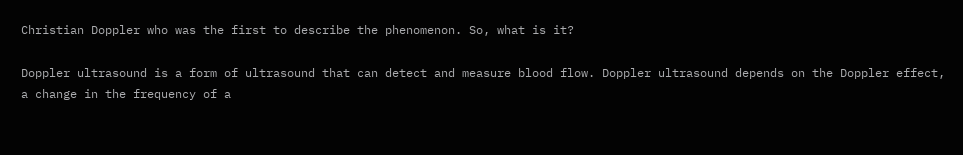Christian Doppler who was the first to describe the phenomenon. So, what is it?

Doppler ultrasound is a form of ultrasound that can detect and measure blood flow. Doppler ultrasound depends on the Doppler effect, a change in the frequency of a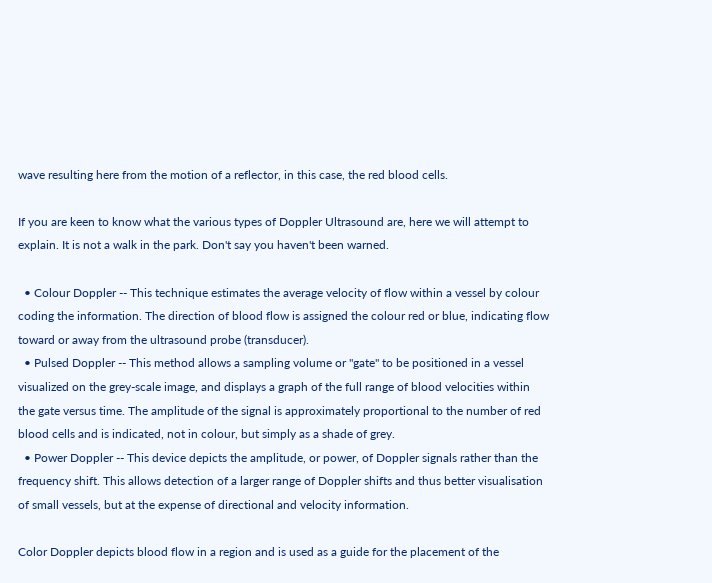wave resulting here from the motion of a reflector, in this case, the red blood cells.

If you are keen to know what the various types of Doppler Ultrasound are, here we will attempt to explain. It is not a walk in the park. Don't say you haven't been warned.

  • Colour Doppler -- This technique estimates the average velocity of flow within a vessel by colour coding the information. The direction of blood flow is assigned the colour red or blue, indicating flow toward or away from the ultrasound probe (transducer).
  • Pulsed Doppler -- This method allows a sampling volume or "gate" to be positioned in a vessel visualized on the grey-scale image, and displays a graph of the full range of blood velocities within the gate versus time. The amplitude of the signal is approximately proportional to the number of red blood cells and is indicated, not in colour, but simply as a shade of grey.
  • Power Doppler -- This device depicts the amplitude, or power, of Doppler signals rather than the frequency shift. This allows detection of a larger range of Doppler shifts and thus better visualisation of small vessels, but at the expense of directional and velocity information.

Color Doppler depicts blood flow in a region and is used as a guide for the placement of the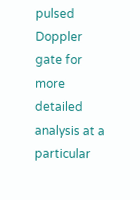pulsed Doppler gate for more detailed analysis at a particular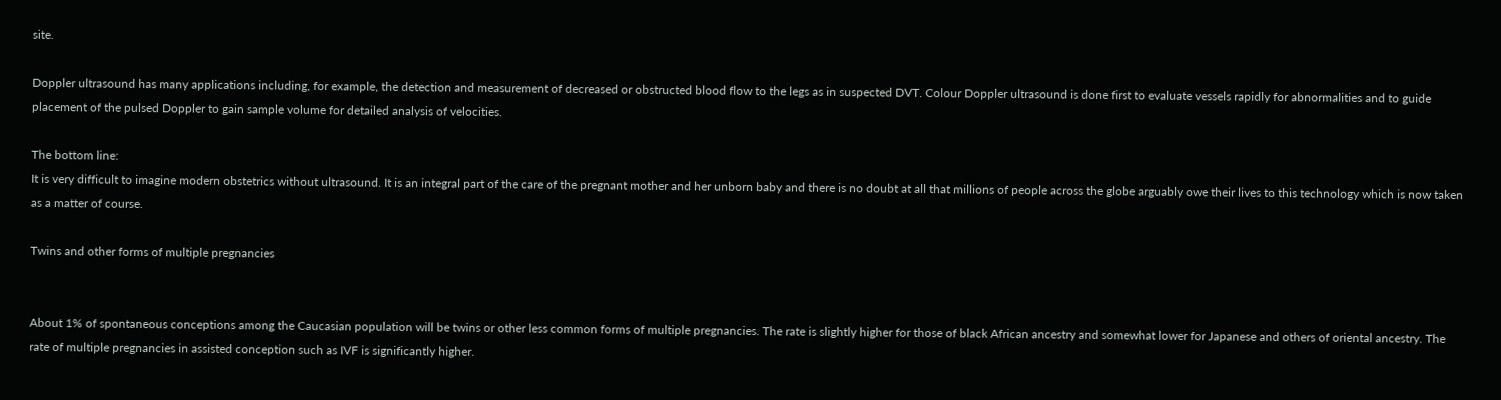site.

Doppler ultrasound has many applications including, for example, the detection and measurement of decreased or obstructed blood flow to the legs as in suspected DVT. Colour Doppler ultrasound is done first to evaluate vessels rapidly for abnormalities and to guide placement of the pulsed Doppler to gain sample volume for detailed analysis of velocities.

The bottom line:
It is very difficult to imagine modern obstetrics without ultrasound. It is an integral part of the care of the pregnant mother and her unborn baby and there is no doubt at all that millions of people across the globe arguably owe their lives to this technology which is now taken as a matter of course.

Twins and other forms of multiple pregnancies


About 1% of spontaneous conceptions among the Caucasian population will be twins or other less common forms of multiple pregnancies. The rate is slightly higher for those of black African ancestry and somewhat lower for Japanese and others of oriental ancestry. The rate of multiple pregnancies in assisted conception such as IVF is significantly higher.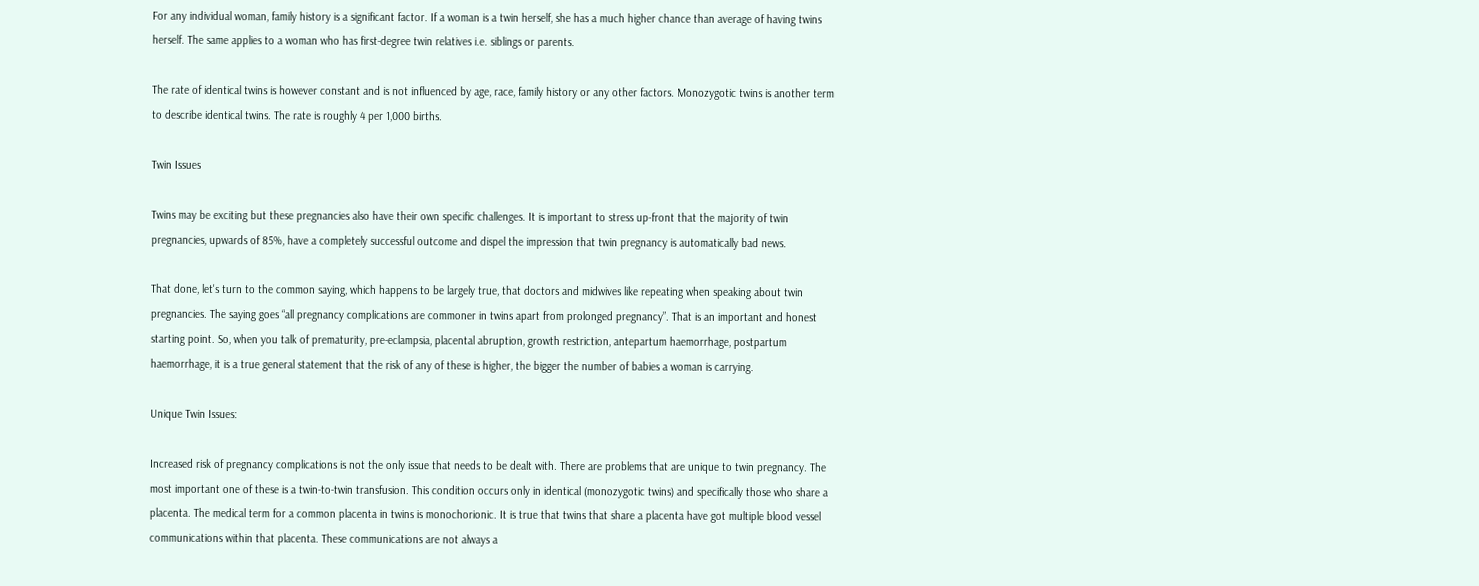For any individual woman, family history is a significant factor. If a woman is a twin herself, she has a much higher chance than average of having twins herself. The same applies to a woman who has first-degree twin relatives i.e. siblings or parents.

The rate of identical twins is however constant and is not influenced by age, race, family history or any other factors. Monozygotic twins is another term to describe identical twins. The rate is roughly 4 per 1,000 births.

Twin Issues

Twins may be exciting but these pregnancies also have their own specific challenges. It is important to stress up-front that the majority of twin pregnancies, upwards of 85%, have a completely successful outcome and dispel the impression that twin pregnancy is automatically bad news.

That done, let's turn to the common saying, which happens to be largely true, that doctors and midwives like repeating when speaking about twin pregnancies. The saying goes “all pregnancy complications are commoner in twins apart from prolonged pregnancy”. That is an important and honest starting point. So, when you talk of prematurity, pre-eclampsia, placental abruption, growth restriction, antepartum haemorrhage, postpartum haemorrhage, it is a true general statement that the risk of any of these is higher, the bigger the number of babies a woman is carrying.

Unique Twin Issues:

Increased risk of pregnancy complications is not the only issue that needs to be dealt with. There are problems that are unique to twin pregnancy. The most important one of these is a twin-to-twin transfusion. This condition occurs only in identical (monozygotic twins) and specifically those who share a placenta. The medical term for a common placenta in twins is monochorionic. It is true that twins that share a placenta have got multiple blood vessel communications within that placenta. These communications are not always a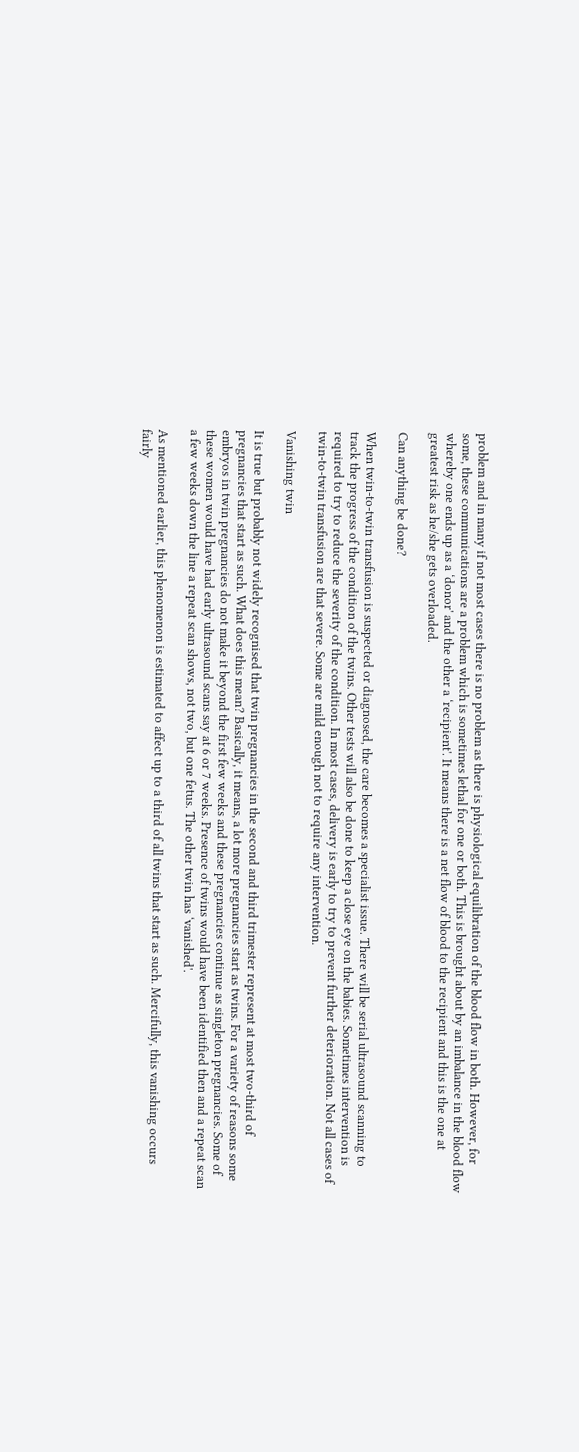problem and in many if not most cases there is no problem as there is physiological equilibration of the blood flow in both. However, for some, these communications are a problem which is sometimes lethal for one or both. This is brought about by an imbalance in the blood flow whereby one ends up as a ‘donor' and the other a ‘recipient'. It means there is a net flow of blood to the recipient and this is the one at greatest risk as he/she gets overloaded.

Can anything be done?

When twin-to-twin transfusion is suspected or diagnosed, the care becomes a specialist issue. There will be serial ultrasound scanning to track the progress of the condition of the twins. Other tests will also be done to keep a close eye on the babies. Sometimes intervention is required to try to reduce the severity of the condition. In most cases, delivery is early to try to prevent further deterioration. Not all cases of twin-to-twin transfusion are that severe. Some are mild enough not to require any intervention.

Vanishing twin

It is true but probably not widely recognised that twin pregnancies in the second and third trimester represent at most two-third of pregnancies that start as such. What does this mean? Basically, it means, a lot more pregnancies start as twins. For a variety of reasons some embryos in twin pregnancies do not make it beyond the first few weeks and these pregnancies continue as singleton pregnancies. Some of these women would have had early ultrasound scans say at 6 or 7 weeks. Presence of twins would have been identified then and a repeat scan a few weeks down the line a repeat scan shows, not two, but one fetus. The other twin has ‘vanished'.

As mentioned earlier, this phenomenon is estimated to affect up to a third of all twins that start as such. Mercifully, this vanishing occurs fairly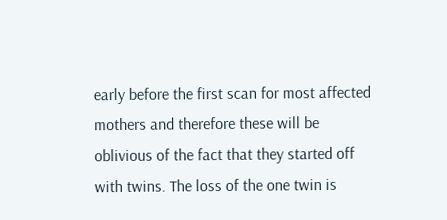early before the first scan for most affected mothers and therefore these will be oblivious of the fact that they started off with twins. The loss of the one twin is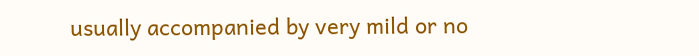usually accompanied by very mild or no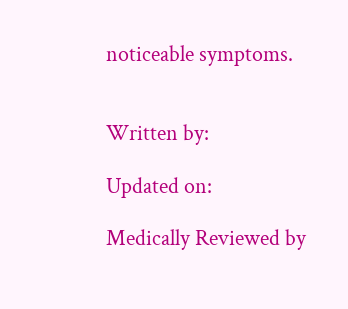noticeable symptoms.


Written by:

Updated on:

Medically Reviewed by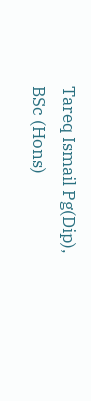Tareq Ismail Pg(Dip), BSc (Hons)